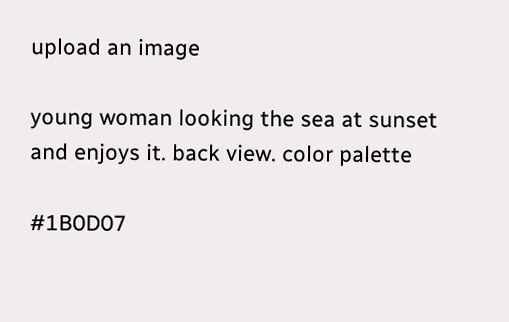upload an image

young woman looking the sea at sunset and enjoys it. back view. color palette

#1B0D07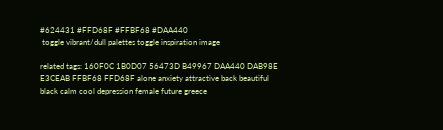#624431 #FFD68F #FFBF68 #DAA440
 toggle vibrant/dull palettes toggle inspiration image

related tags: 160F0C 1B0D07 56473D B49967 DAA440 DAB98E E3CEAB FFBF68 FFD68F alone anxiety attractive back beautiful black calm cool depression female future greece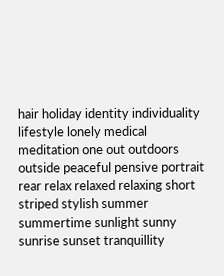hair holiday identity individuality lifestyle lonely medical meditation one out outdoors outside peaceful pensive portrait rear relax relaxed relaxing short striped stylish summer summertime sunlight sunny sunrise sunset tranquillity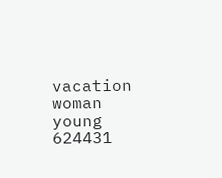vacation woman young 624431